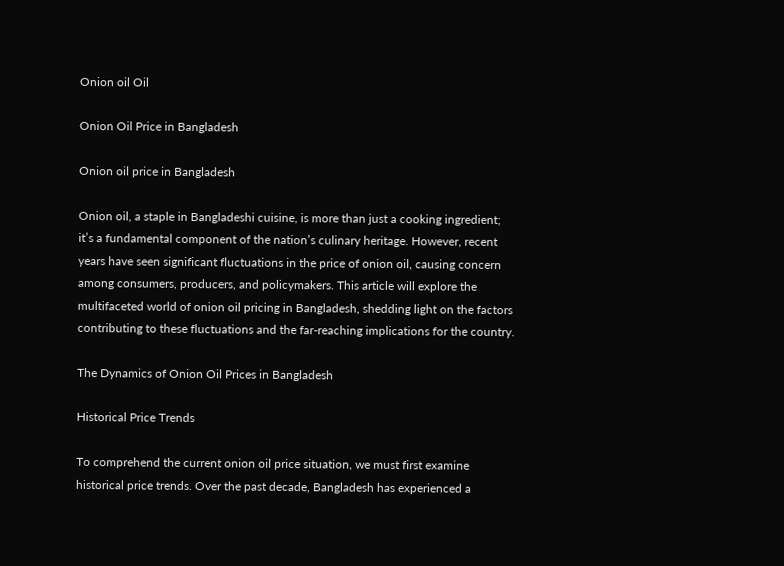Onion oil Oil

Onion Oil Price in Bangladesh

Onion oil price in Bangladesh

Onion oil, a staple in Bangladeshi cuisine, is more than just a cooking ingredient; it’s a fundamental component of the nation’s culinary heritage. However, recent years have seen significant fluctuations in the price of onion oil, causing concern among consumers, producers, and policymakers. This article will explore the multifaceted world of onion oil pricing in Bangladesh, shedding light on the factors contributing to these fluctuations and the far-reaching implications for the country.

The Dynamics of Onion Oil Prices in Bangladesh

Historical Price Trends

To comprehend the current onion oil price situation, we must first examine historical price trends. Over the past decade, Bangladesh has experienced a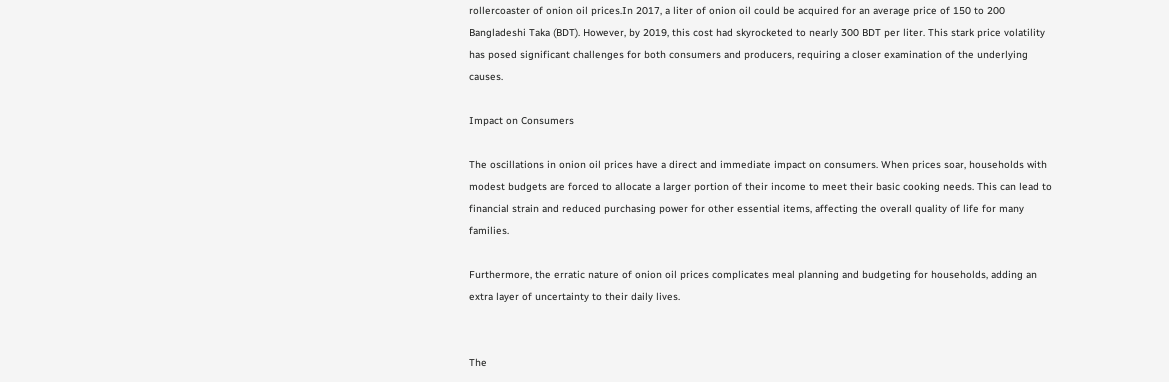rollercoaster of onion oil prices.In 2017, a liter of onion oil could be acquired for an average price of 150 to 200 Bangladeshi Taka (BDT). However, by 2019, this cost had skyrocketed to nearly 300 BDT per liter. This stark price volatility has posed significant challenges for both consumers and producers, requiring a closer examination of the underlying causes.

Impact on Consumers

The oscillations in onion oil prices have a direct and immediate impact on consumers. When prices soar, households with modest budgets are forced to allocate a larger portion of their income to meet their basic cooking needs. This can lead to financial strain and reduced purchasing power for other essential items, affecting the overall quality of life for many families.

Furthermore, the erratic nature of onion oil prices complicates meal planning and budgeting for households, adding an extra layer of uncertainty to their daily lives.


The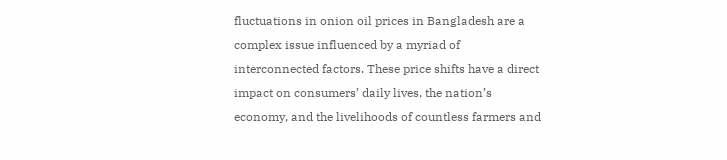fluctuations in onion oil prices in Bangladesh are a complex issue influenced by a myriad of interconnected factors. These price shifts have a direct impact on consumers’ daily lives, the nation’s economy, and the livelihoods of countless farmers and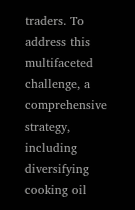traders. To address this multifaceted challenge, a comprehensive strategy, including diversifying cooking oil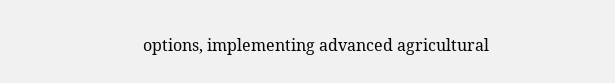options, implementing advanced agricultural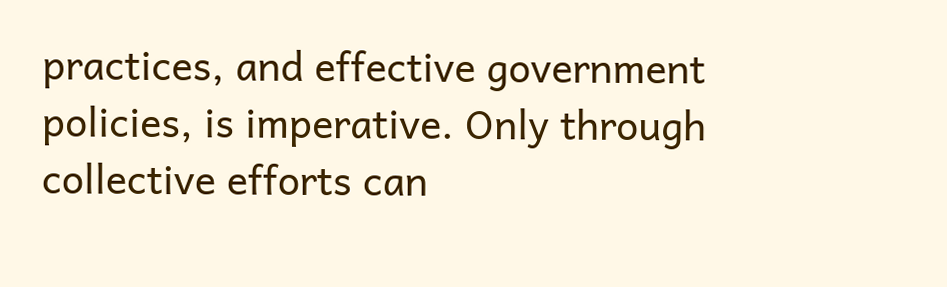practices, and effective government policies, is imperative. Only through collective efforts can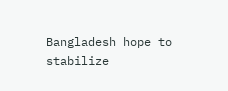Bangladesh hope to stabilize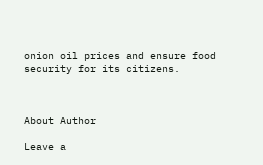onion oil prices and ensure food security for its citizens.



About Author

Leave a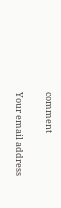comment

Your email address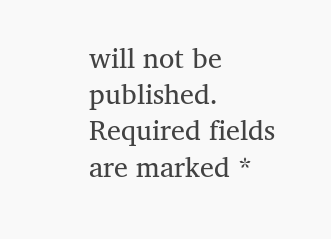will not be published. Required fields are marked *